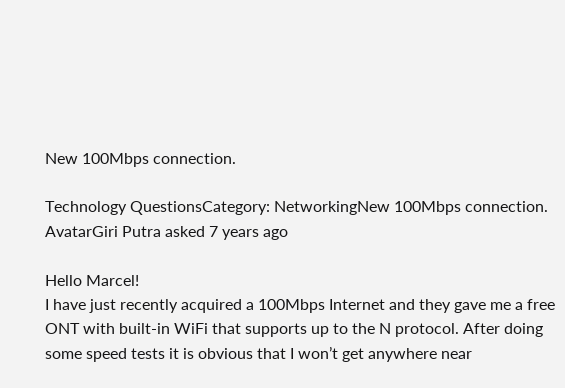New 100Mbps connection.

Technology QuestionsCategory: NetworkingNew 100Mbps connection.
AvatarGiri Putra asked 7 years ago

Hello Marcel!
I have just recently acquired a 100Mbps Internet and they gave me a free ONT with built-in WiFi that supports up to the N protocol. After doing some speed tests it is obvious that I won’t get anywhere near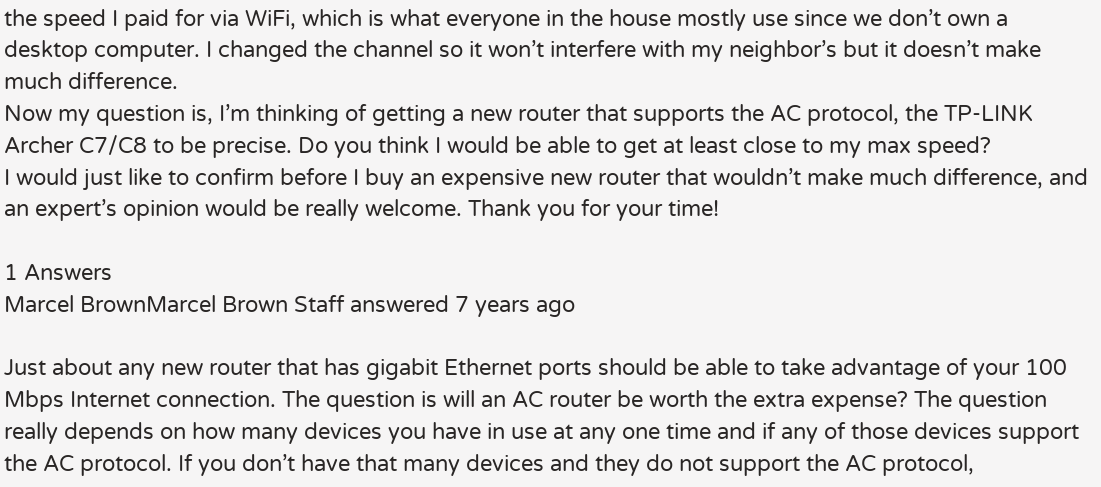the speed I paid for via WiFi, which is what everyone in the house mostly use since we don’t own a desktop computer. I changed the channel so it won’t interfere with my neighbor’s but it doesn’t make much difference.
Now my question is, I’m thinking of getting a new router that supports the AC protocol, the TP-LINK Archer C7/C8 to be precise. Do you think I would be able to get at least close to my max speed?
I would just like to confirm before I buy an expensive new router that wouldn’t make much difference, and an expert’s opinion would be really welcome. Thank you for your time!

1 Answers
Marcel BrownMarcel Brown Staff answered 7 years ago

Just about any new router that has gigabit Ethernet ports should be able to take advantage of your 100 Mbps Internet connection. The question is will an AC router be worth the extra expense? The question really depends on how many devices you have in use at any one time and if any of those devices support the AC protocol. If you don’t have that many devices and they do not support the AC protocol,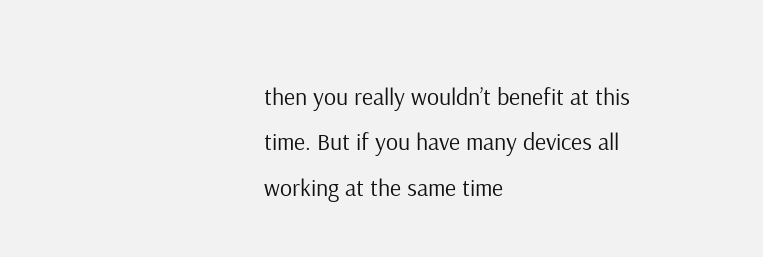then you really wouldn’t benefit at this time. But if you have many devices all working at the same time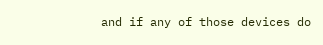and if any of those devices do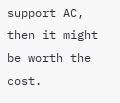support AC, then it might be worth the cost.